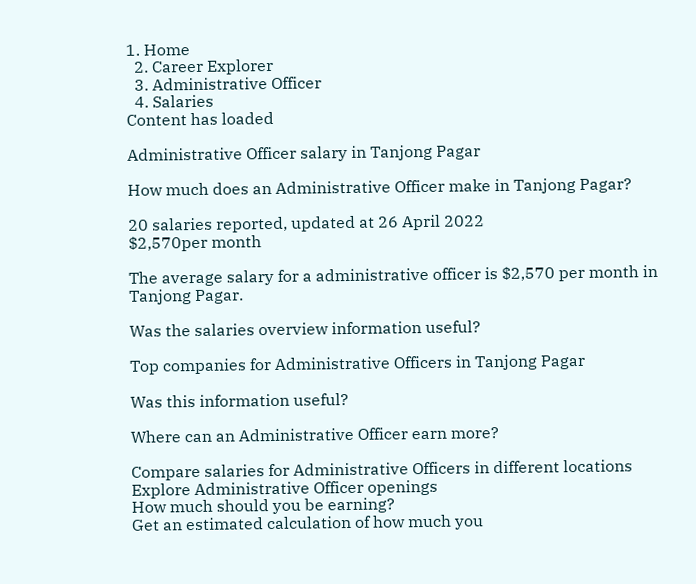1. Home
  2. Career Explorer
  3. Administrative Officer
  4. Salaries
Content has loaded

Administrative Officer salary in Tanjong Pagar

How much does an Administrative Officer make in Tanjong Pagar?

20 salaries reported, updated at 26 April 2022
$2,570per month

The average salary for a administrative officer is $2,570 per month in Tanjong Pagar.

Was the salaries overview information useful?

Top companies for Administrative Officers in Tanjong Pagar

Was this information useful?

Where can an Administrative Officer earn more?

Compare salaries for Administrative Officers in different locations
Explore Administrative Officer openings
How much should you be earning?
Get an estimated calculation of how much you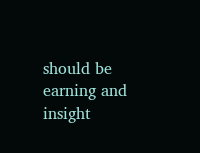should be earning and insight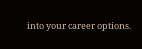into your career options.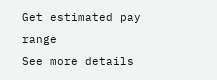Get estimated pay range
See more details